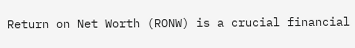Return on Net Worth (RONW) is a crucial financial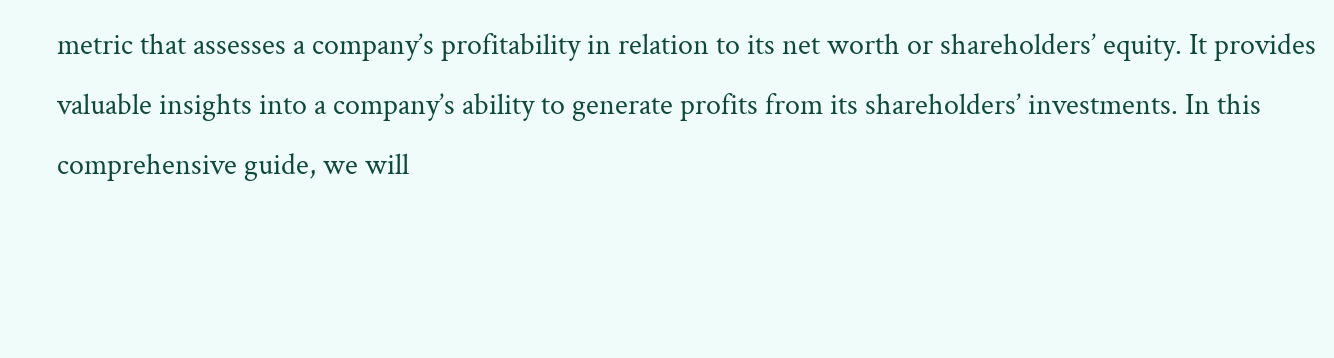metric that assesses a company’s profitability in relation to its net worth or shareholders’ equity. It provides valuable insights into a company’s ability to generate profits from its shareholders’ investments. In this comprehensive guide, we will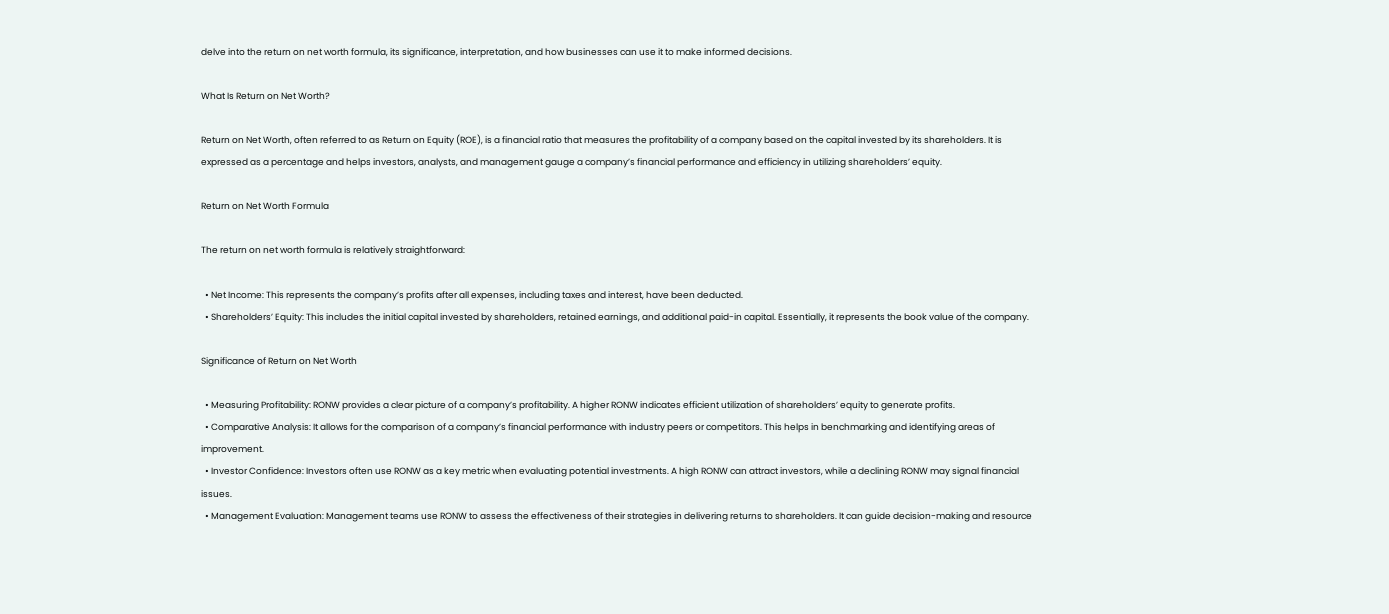delve into the return on net worth formula, its significance, interpretation, and how businesses can use it to make informed decisions.

What Is Return on Net Worth?

Return on Net Worth, often referred to as Return on Equity (ROE), is a financial ratio that measures the profitability of a company based on the capital invested by its shareholders. It is expressed as a percentage and helps investors, analysts, and management gauge a company’s financial performance and efficiency in utilizing shareholders’ equity.

Return on Net Worth Formula

The return on net worth formula is relatively straightforward:

  • Net Income: This represents the company’s profits after all expenses, including taxes and interest, have been deducted.
  • Shareholders’ Equity: This includes the initial capital invested by shareholders, retained earnings, and additional paid-in capital. Essentially, it represents the book value of the company.

Significance of Return on Net Worth

  • Measuring Profitability: RONW provides a clear picture of a company’s profitability. A higher RONW indicates efficient utilization of shareholders’ equity to generate profits.
  • Comparative Analysis: It allows for the comparison of a company’s financial performance with industry peers or competitors. This helps in benchmarking and identifying areas of improvement.
  • Investor Confidence: Investors often use RONW as a key metric when evaluating potential investments. A high RONW can attract investors, while a declining RONW may signal financial issues.
  • Management Evaluation: Management teams use RONW to assess the effectiveness of their strategies in delivering returns to shareholders. It can guide decision-making and resource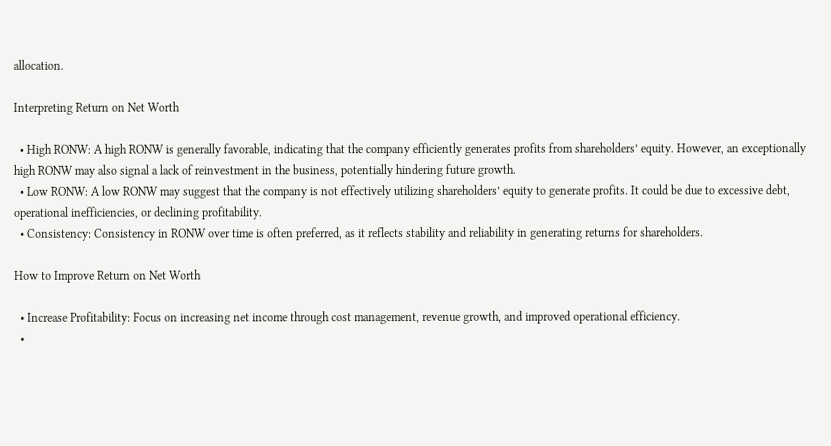allocation.

Interpreting Return on Net Worth

  • High RONW: A high RONW is generally favorable, indicating that the company efficiently generates profits from shareholders’ equity. However, an exceptionally high RONW may also signal a lack of reinvestment in the business, potentially hindering future growth.
  • Low RONW: A low RONW may suggest that the company is not effectively utilizing shareholders’ equity to generate profits. It could be due to excessive debt, operational inefficiencies, or declining profitability.
  • Consistency: Consistency in RONW over time is often preferred, as it reflects stability and reliability in generating returns for shareholders.

How to Improve Return on Net Worth

  • Increase Profitability: Focus on increasing net income through cost management, revenue growth, and improved operational efficiency.
  •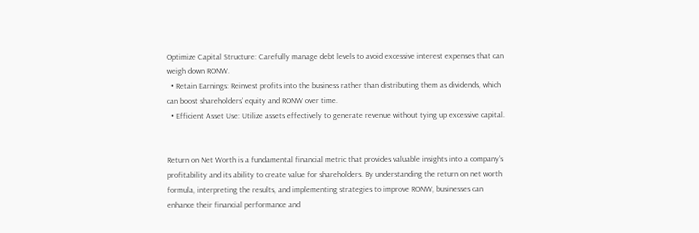Optimize Capital Structure: Carefully manage debt levels to avoid excessive interest expenses that can weigh down RONW.
  • Retain Earnings: Reinvest profits into the business rather than distributing them as dividends, which can boost shareholders’ equity and RONW over time.
  • Efficient Asset Use: Utilize assets effectively to generate revenue without tying up excessive capital.


Return on Net Worth is a fundamental financial metric that provides valuable insights into a company’s profitability and its ability to create value for shareholders. By understanding the return on net worth formula, interpreting the results, and implementing strategies to improve RONW, businesses can enhance their financial performance and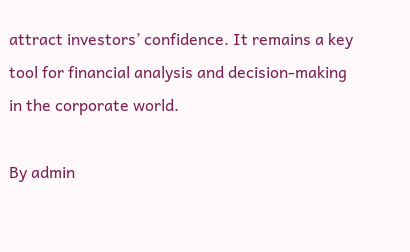attract investors’ confidence. It remains a key tool for financial analysis and decision-making in the corporate world.

By admin